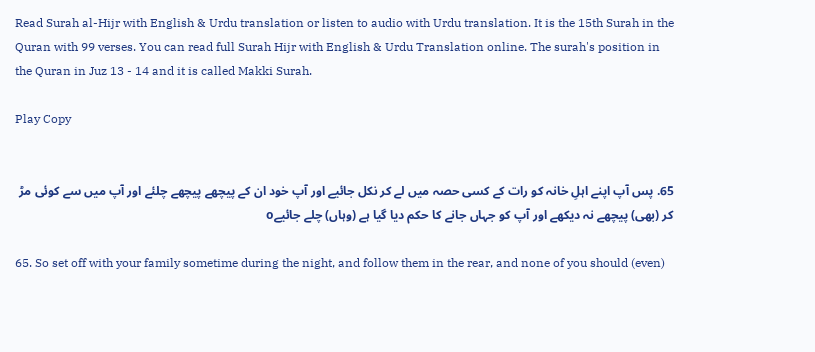Read Surah al-Hijr with English & Urdu translation or listen to audio with Urdu translation. It is the 15th Surah in the Quran with 99 verses. You can read full Surah Hijr with English & Urdu Translation online. The surah's position in the Quran in Juz 13 - 14 and it is called Makki Surah.

Play Copy


65. پس آپ اپنے اہلِ خانہ کو رات کے کسی حصہ میں لے کر نکل جائیے اور آپ خود ان کے پیچھے پیچھے چلئے اور آپ میں سے کوئی مڑ کر (بھی) پیچھے نہ دیکھے اور آپ کو جہاں جانے کا حکم دیا گیا ہے (وہاں) چلے جائیےo

65. So set off with your family sometime during the night, and follow them in the rear, and none of you should (even)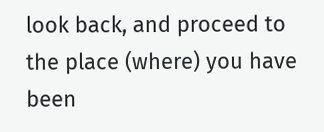look back, and proceed to the place (where) you have been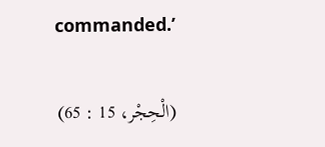commanded.’

(الْحِجْر، 15 : 65)